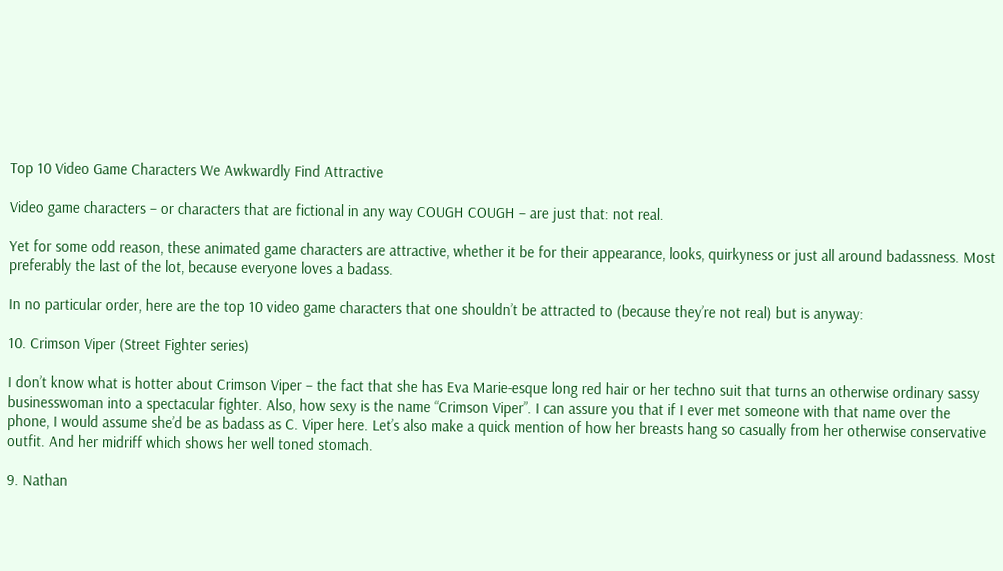Top 10 Video Game Characters We Awkwardly Find Attractive

Video game characters – or characters that are fictional in any way COUGH COUGH – are just that: not real.

Yet for some odd reason, these animated game characters are attractive, whether it be for their appearance, looks, quirkyness or just all around badassness. Most preferably the last of the lot, because everyone loves a badass.

In no particular order, here are the top 10 video game characters that one shouldn’t be attracted to (because they’re not real) but is anyway:

10. Crimson Viper (Street Fighter series)

I don’t know what is hotter about Crimson Viper – the fact that she has Eva Marie-esque long red hair or her techno suit that turns an otherwise ordinary sassy businesswoman into a spectacular fighter. Also, how sexy is the name “Crimson Viper”. I can assure you that if I ever met someone with that name over the phone, I would assume she’d be as badass as C. Viper here. Let’s also make a quick mention of how her breasts hang so casually from her otherwise conservative outfit. And her midriff which shows her well toned stomach.

9. Nathan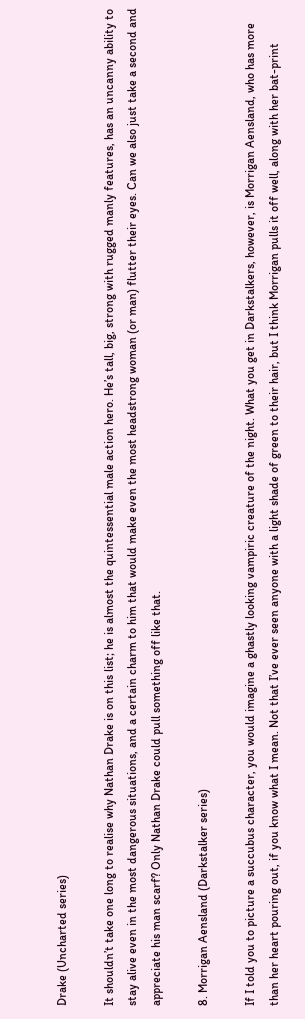Drake (Uncharted series)

It shouldn’t take one long to realise why Nathan Drake is on this list; he is almost the quintessential male action hero. He’s tall, big, strong with rugged manly features, has an uncanny ability to stay alive even in the most dangerous situations, and a certain charm to him that would make even the most headstrong woman (or man) flutter their eyes. Can we also just take a second and appreciate his man scarf? Only Nathan Drake could pull something off like that.

8. Morrigan Aensland (Darkstalker series)

If I told you to picture a succubus character, you would imagine a ghastly looking vampiric creature of the night. What you get in Darkstalkers, however, is Morrigan Aensland, who has more than her heart pouring out, if you know what I mean. Not that I’ve ever seen anyone with a light shade of green to their hair, but I think Morrigan pulls it off well, along with her bat-print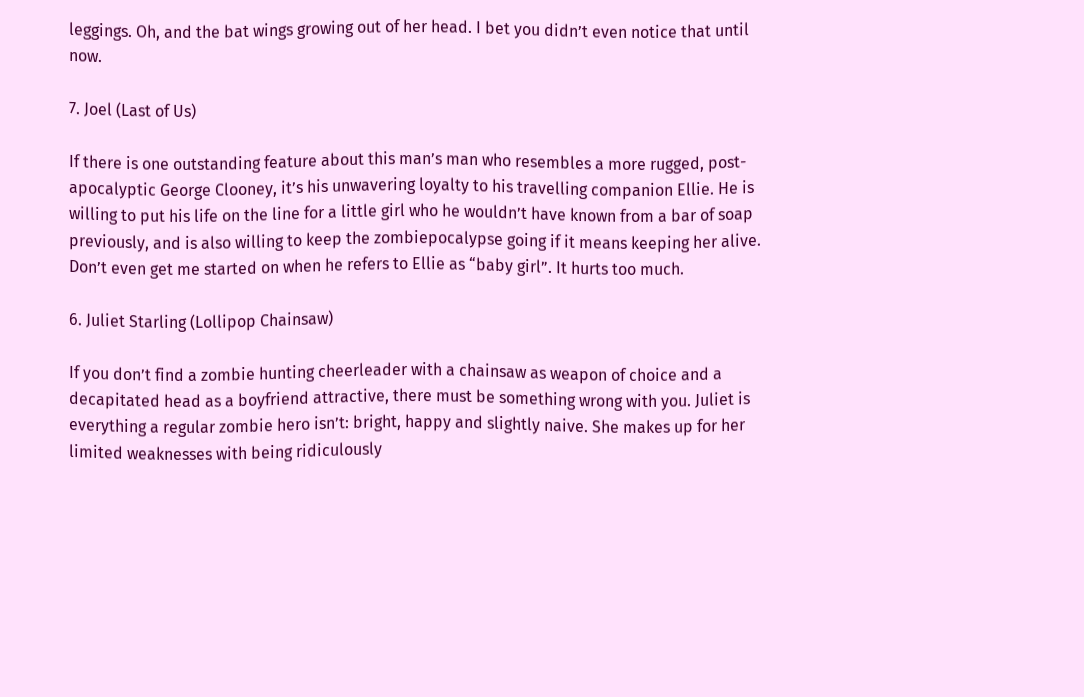leggings. Oh, and the bat wings growing out of her head. I bet you didn’t even notice that until now.

7. Joel (Last of Us)

If there is one outstanding feature about this man’s man who resembles a more rugged, post-apocalyptic George Clooney, it’s his unwavering loyalty to his travelling companion Ellie. He is willing to put his life on the line for a little girl who he wouldn’t have known from a bar of soap previously, and is also willing to keep the zombiepocalypse going if it means keeping her alive. Don’t even get me started on when he refers to Ellie as “baby girl”. It hurts too much.

6. Juliet Starling (Lollipop Chainsaw)

If you don’t find a zombie hunting cheerleader with a chainsaw as weapon of choice and a decapitated head as a boyfriend attractive, there must be something wrong with you. Juliet is everything a regular zombie hero isn’t: bright, happy and slightly naive. She makes up for her limited weaknesses with being ridiculously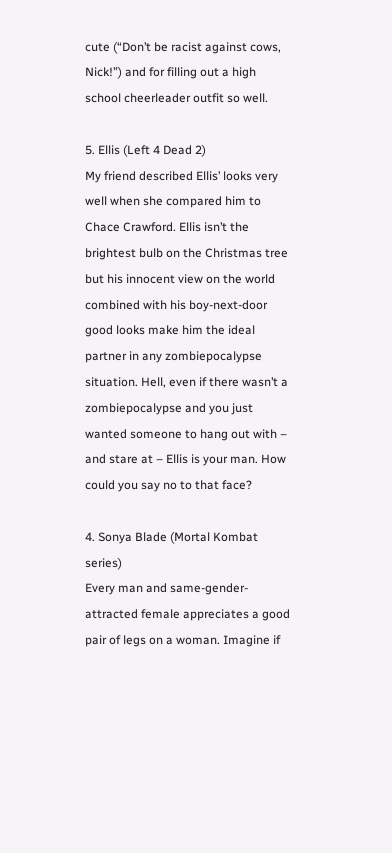cute (“Don’t be racist against cows, Nick!”) and for filling out a high school cheerleader outfit so well.

5. Ellis (Left 4 Dead 2)
My friend described Ellis’ looks very well when she compared him to Chace Crawford. Ellis isn’t the brightest bulb on the Christmas tree but his innocent view on the world combined with his boy-next-door good looks make him the ideal partner in any zombiepocalypse situation. Hell, even if there wasn’t a zombiepocalypse and you just wanted someone to hang out with – and stare at – Ellis is your man. How could you say no to that face?

4. Sonya Blade (Mortal Kombat series)
Every man and same-gender-attracted female appreciates a good pair of legs on a woman. Imagine if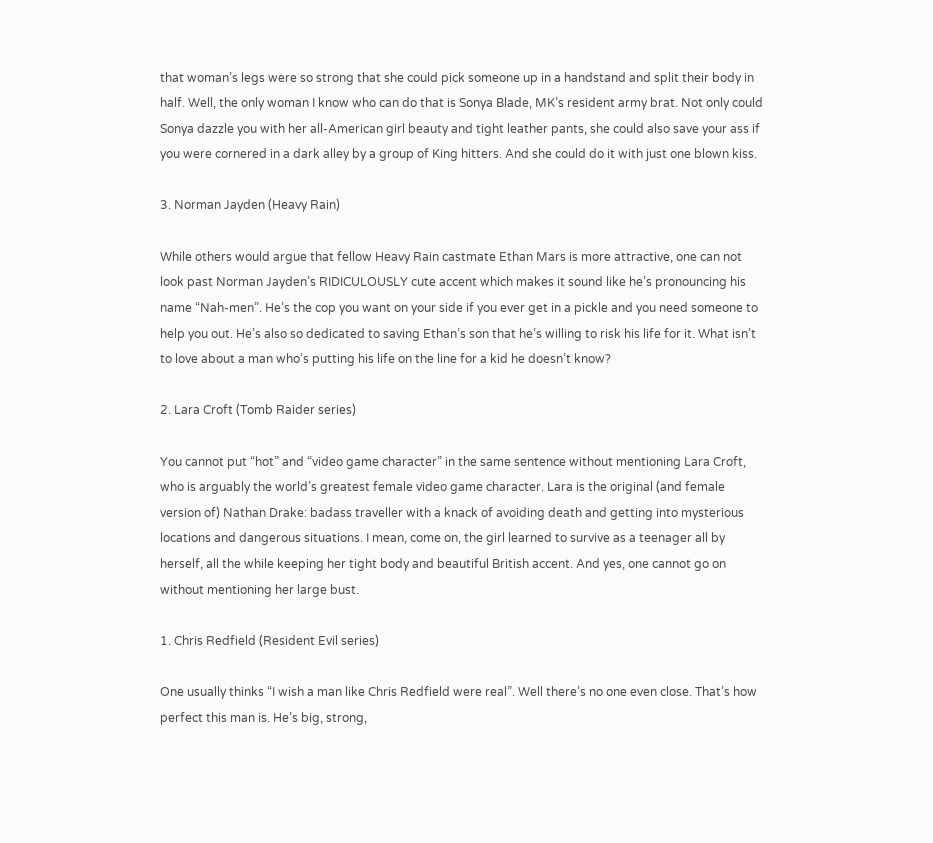that woman’s legs were so strong that she could pick someone up in a handstand and split their body in half. Well, the only woman I know who can do that is Sonya Blade, MK’s resident army brat. Not only could Sonya dazzle you with her all-American girl beauty and tight leather pants, she could also save your ass if you were cornered in a dark alley by a group of King hitters. And she could do it with just one blown kiss.

3. Norman Jayden (Heavy Rain)

While others would argue that fellow Heavy Rain castmate Ethan Mars is more attractive, one can not look past Norman Jayden’s RIDICULOUSLY cute accent which makes it sound like he’s pronouncing his name “Nah-men”. He’s the cop you want on your side if you ever get in a pickle and you need someone to help you out. He’s also so dedicated to saving Ethan’s son that he’s willing to risk his life for it. What isn’t to love about a man who’s putting his life on the line for a kid he doesn’t know?

2. Lara Croft (Tomb Raider series)

You cannot put “hot” and “video game character” in the same sentence without mentioning Lara Croft, who is arguably the world’s greatest female video game character. Lara is the original (and female version of) Nathan Drake: badass traveller with a knack of avoiding death and getting into mysterious locations and dangerous situations. I mean, come on, the girl learned to survive as a teenager all by herself, all the while keeping her tight body and beautiful British accent. And yes, one cannot go on without mentioning her large bust.

1. Chris Redfield (Resident Evil series)

One usually thinks “I wish a man like Chris Redfield were real”. Well there’s no one even close. That’s how perfect this man is. He’s big, strong,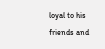loyal to his friends and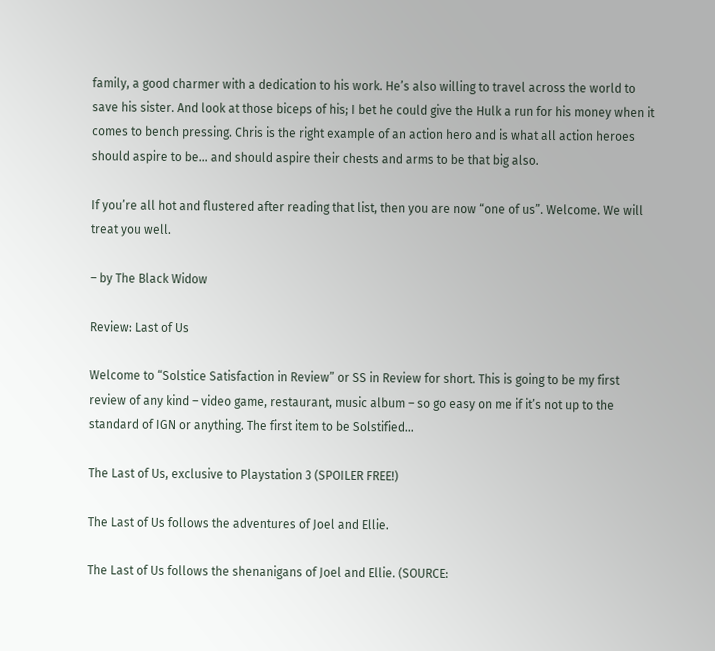family, a good charmer with a dedication to his work. He’s also willing to travel across the world to save his sister. And look at those biceps of his; I bet he could give the Hulk a run for his money when it comes to bench pressing. Chris is the right example of an action hero and is what all action heroes should aspire to be… and should aspire their chests and arms to be that big also.

If you’re all hot and flustered after reading that list, then you are now “one of us”. Welcome. We will treat you well.

– by The Black Widow

Review: Last of Us

Welcome to “Solstice Satisfaction in Review” or SS in Review for short. This is going to be my first review of any kind – video game, restaurant, music album – so go easy on me if it’s not up to the standard of IGN or anything. The first item to be Solstified…

The Last of Us, exclusive to Playstation 3 (SPOILER FREE!)

The Last of Us follows the adventures of Joel and Ellie.

The Last of Us follows the shenanigans of Joel and Ellie. (SOURCE: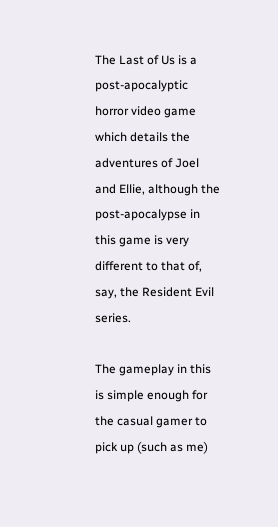The Last of Us is a post-apocalyptic horror video game which details the adventures of Joel and Ellie, although the post-apocalypse in this game is very different to that of, say, the Resident Evil series.

The gameplay in this is simple enough for the casual gamer to pick up (such as me)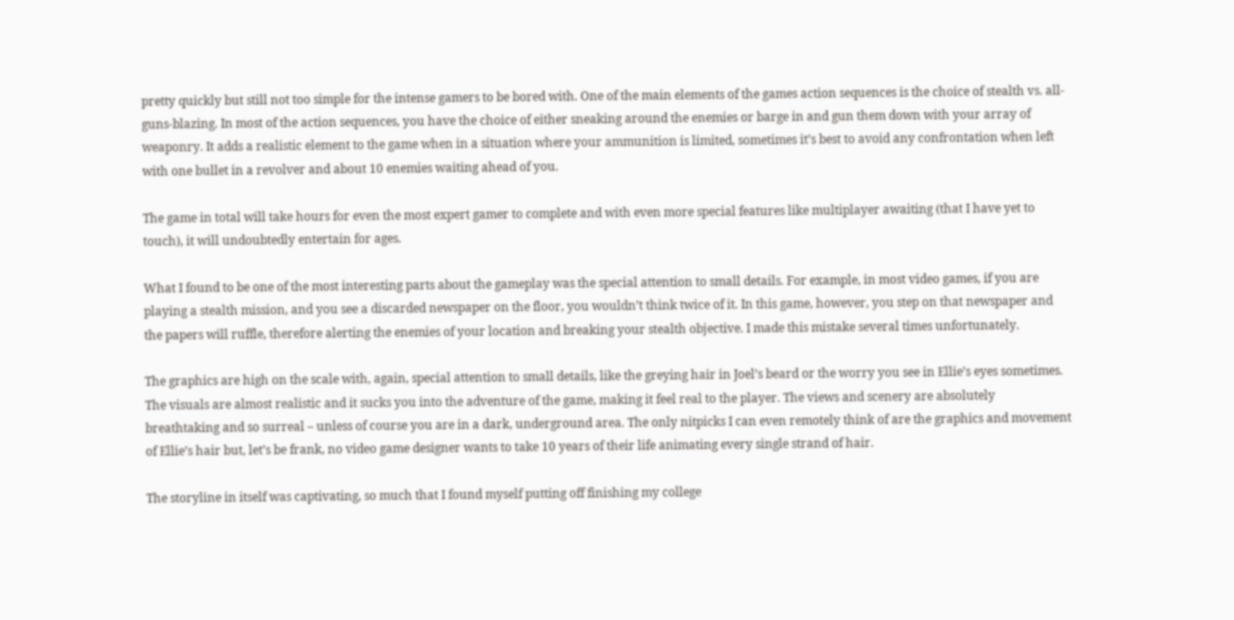pretty quickly but still not too simple for the intense gamers to be bored with. One of the main elements of the games action sequences is the choice of stealth vs. all-guns-blazing. In most of the action sequences, you have the choice of either sneaking around the enemies or barge in and gun them down with your array of weaponry. It adds a realistic element to the game when in a situation where your ammunition is limited, sometimes it’s best to avoid any confrontation when left with one bullet in a revolver and about 10 enemies waiting ahead of you.

The game in total will take hours for even the most expert gamer to complete and with even more special features like multiplayer awaiting (that I have yet to touch), it will undoubtedly entertain for ages.

What I found to be one of the most interesting parts about the gameplay was the special attention to small details. For example, in most video games, if you are playing a stealth mission, and you see a discarded newspaper on the floor, you wouldn’t think twice of it. In this game, however, you step on that newspaper and the papers will ruffle, therefore alerting the enemies of your location and breaking your stealth objective. I made this mistake several times unfortunately.

The graphics are high on the scale with, again, special attention to small details, like the greying hair in Joel’s beard or the worry you see in Ellie’s eyes sometimes. The visuals are almost realistic and it sucks you into the adventure of the game, making it feel real to the player. The views and scenery are absolutely breathtaking and so surreal – unless of course you are in a dark, underground area. The only nitpicks I can even remotely think of are the graphics and movement of Ellie’s hair but, let’s be frank, no video game designer wants to take 10 years of their life animating every single strand of hair.

The storyline in itself was captivating, so much that I found myself putting off finishing my college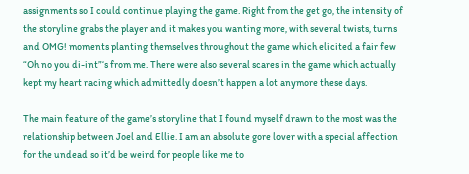assignments so I could continue playing the game. Right from the get go, the intensity of the storyline grabs the player and it makes you wanting more, with several twists, turns and OMG! moments planting themselves throughout the game which elicited a fair few “Oh no you di-int”‘s from me. There were also several scares in the game which actually kept my heart racing which admittedly doesn’t happen a lot anymore these days.

The main feature of the game’s storyline that I found myself drawn to the most was the relationship between Joel and Ellie. I am an absolute gore lover with a special affection for the undead so it’d be weird for people like me to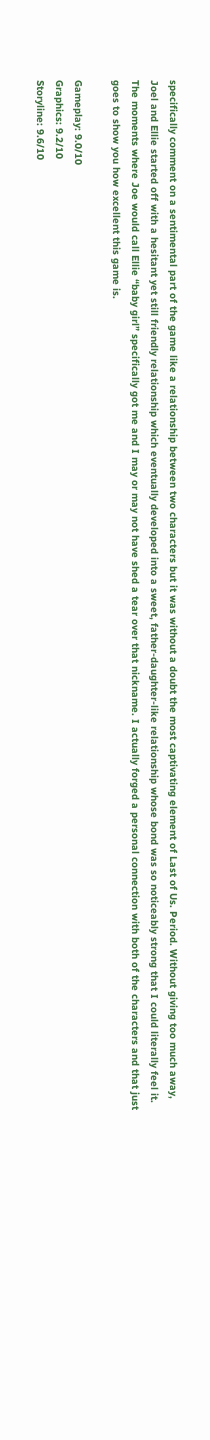specifically comment on a sentimental part of the game like a relationship between two characters but it was without a doubt the most captivating element of Last of Us. Period. Without giving too much away, Joel and Ellie started off with a hesitant yet still friendly relationship which eventually developed into a sweet, father-daughter-like relationship whose bond was so noticeably strong that I could literally feel it. The moments where Joe would call Ellie “baby girl” specifically got me and I may or may not have shed a tear over that nickname. I actually forged a personal connection with both of the characters and that just goes to show you how excellent this game is.

Gameplay: 9.0/10
Graphics: 9.2/10
Storyline: 9.6/10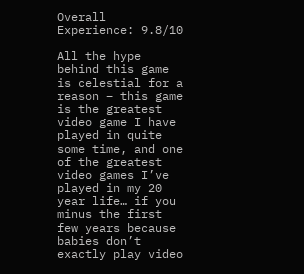Overall Experience: 9.8/10

All the hype behind this game is celestial for a reason – this game is the greatest video game I have played in quite some time, and one of the greatest video games I’ve played in my 20 year life… if you minus the first few years because babies don’t exactly play video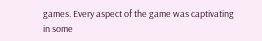games. Every aspect of the game was captivating in some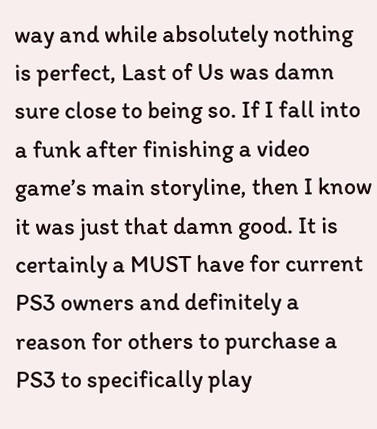way and while absolutely nothing is perfect, Last of Us was damn sure close to being so. If I fall into a funk after finishing a video game’s main storyline, then I know it was just that damn good. It is certainly a MUST have for current PS3 owners and definitely a reason for others to purchase a PS3 to specifically play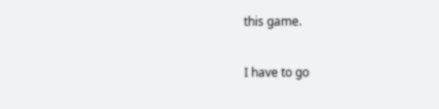this game.

I have to go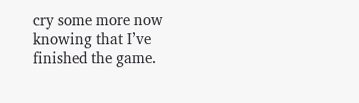cry some more now knowing that I’ve finished the game.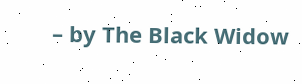– by The Black Widow